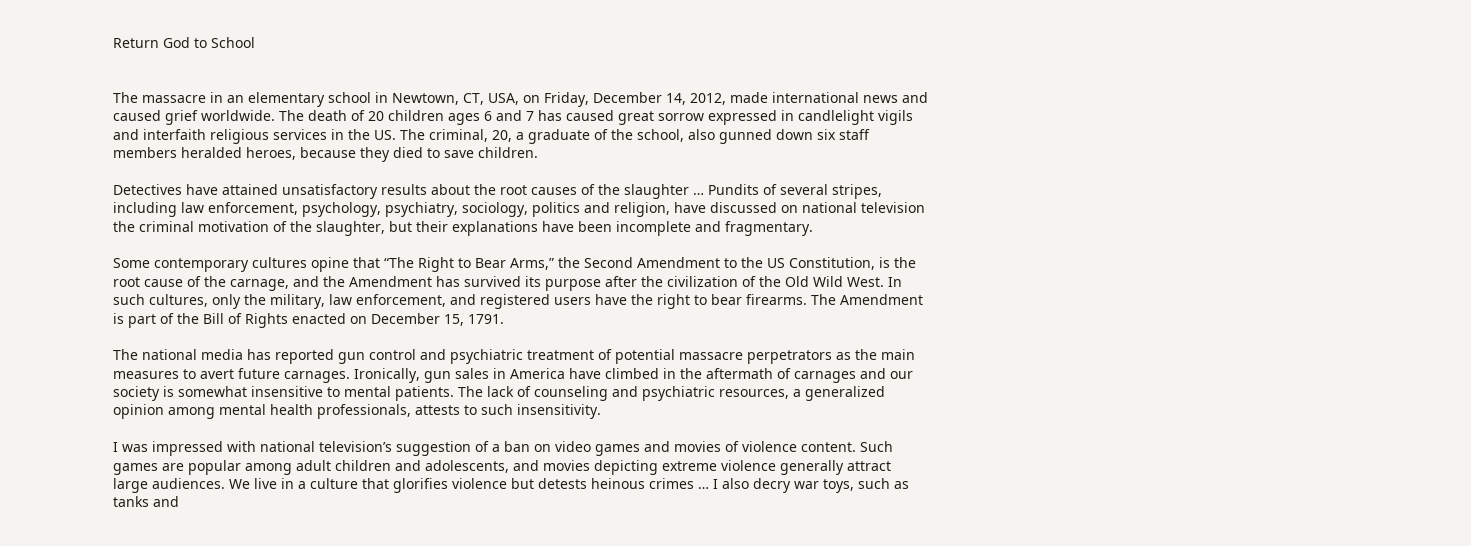Return God to School


The massacre in an elementary school in Newtown, CT, USA, on Friday, December 14, 2012, made international news and caused grief worldwide. The death of 20 children ages 6 and 7 has caused great sorrow expressed in candlelight vigils and interfaith religious services in the US. The criminal, 20, a graduate of the school, also gunned down six staff members heralded heroes, because they died to save children.

Detectives have attained unsatisfactory results about the root causes of the slaughter … Pundits of several stripes, including law enforcement, psychology, psychiatry, sociology, politics and religion, have discussed on national television the criminal motivation of the slaughter, but their explanations have been incomplete and fragmentary.

Some contemporary cultures opine that “The Right to Bear Arms,” the Second Amendment to the US Constitution, is the root cause of the carnage, and the Amendment has survived its purpose after the civilization of the Old Wild West. In such cultures, only the military, law enforcement, and registered users have the right to bear firearms. The Amendment is part of the Bill of Rights enacted on December 15, 1791.

The national media has reported gun control and psychiatric treatment of potential massacre perpetrators as the main measures to avert future carnages. Ironically, gun sales in America have climbed in the aftermath of carnages and our society is somewhat insensitive to mental patients. The lack of counseling and psychiatric resources, a generalized opinion among mental health professionals, attests to such insensitivity.

I was impressed with national television’s suggestion of a ban on video games and movies of violence content. Such games are popular among adult children and adolescents, and movies depicting extreme violence generally attract large audiences. We live in a culture that glorifies violence but detests heinous crimes … I also decry war toys, such as tanks and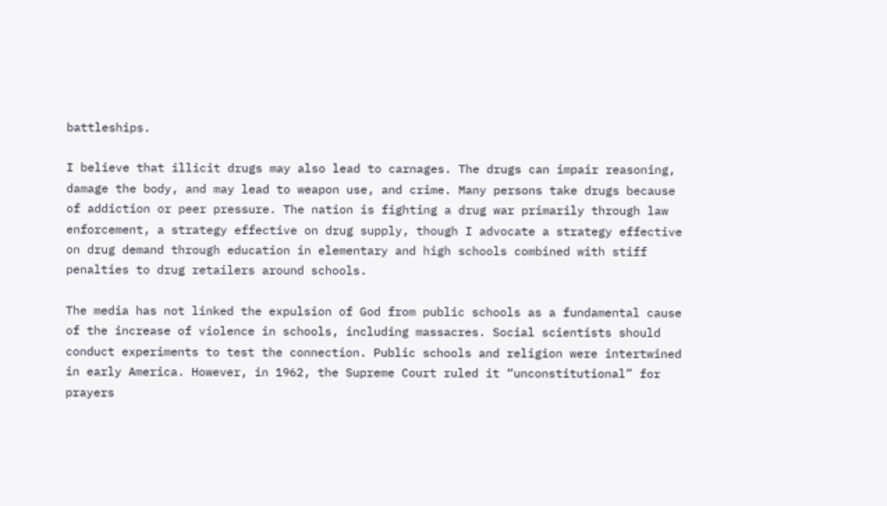battleships.

I believe that illicit drugs may also lead to carnages. The drugs can impair reasoning, damage the body, and may lead to weapon use, and crime. Many persons take drugs because of addiction or peer pressure. The nation is fighting a drug war primarily through law enforcement, a strategy effective on drug supply, though I advocate a strategy effective on drug demand through education in elementary and high schools combined with stiff penalties to drug retailers around schools.

The media has not linked the expulsion of God from public schools as a fundamental cause of the increase of violence in schools, including massacres. Social scientists should conduct experiments to test the connection. Public schools and religion were intertwined in early America. However, in 1962, the Supreme Court ruled it “unconstitutional” for prayers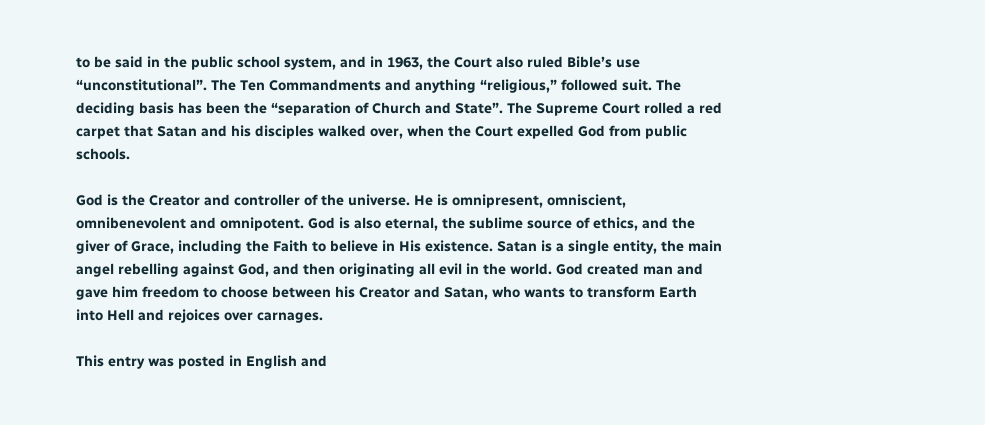to be said in the public school system, and in 1963, the Court also ruled Bible’s use “unconstitutional”. The Ten Commandments and anything “religious,” followed suit. The deciding basis has been the “separation of Church and State”. The Supreme Court rolled a red carpet that Satan and his disciples walked over, when the Court expelled God from public schools.

God is the Creator and controller of the universe. He is omnipresent, omniscient, omnibenevolent and omnipotent. God is also eternal, the sublime source of ethics, and the giver of Grace, including the Faith to believe in His existence. Satan is a single entity, the main angel rebelling against God, and then originating all evil in the world. God created man and gave him freedom to choose between his Creator and Satan, who wants to transform Earth into Hell and rejoices over carnages.

This entry was posted in English and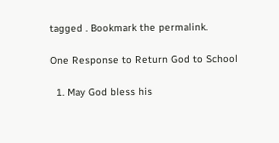tagged . Bookmark the permalink.

One Response to Return God to School

  1. May God bless his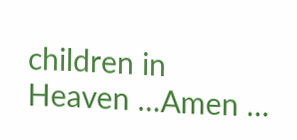children in Heaven …Amen …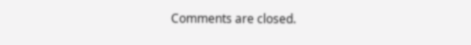Comments are closed.